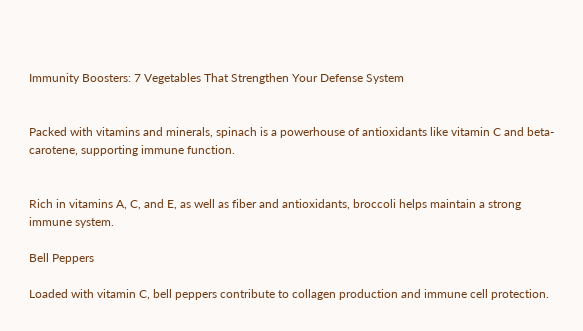Immunity Boosters: 7 Vegetables That Strengthen Your Defense System


Packed with vitamins and minerals, spinach is a powerhouse of antioxidants like vitamin C and beta-carotene, supporting immune function.


Rich in vitamins A, C, and E, as well as fiber and antioxidants, broccoli helps maintain a strong immune system.

Bell Peppers

Loaded with vitamin C, bell peppers contribute to collagen production and immune cell protection.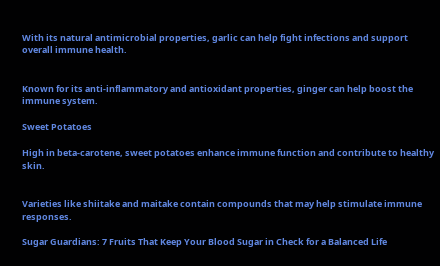With its natural antimicrobial properties, garlic can help fight infections and support overall immune health.


Known for its anti-inflammatory and antioxidant properties, ginger can help boost the immune system.

Sweet Potatoes

High in beta-carotene, sweet potatoes enhance immune function and contribute to healthy skin.


Varieties like shiitake and maitake contain compounds that may help stimulate immune responses.

Sugar Guardians: 7 Fruits That Keep Your Blood Sugar in Check for a Balanced Life